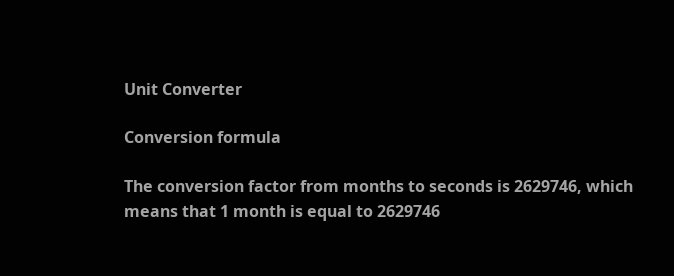Unit Converter

Conversion formula

The conversion factor from months to seconds is 2629746, which means that 1 month is equal to 2629746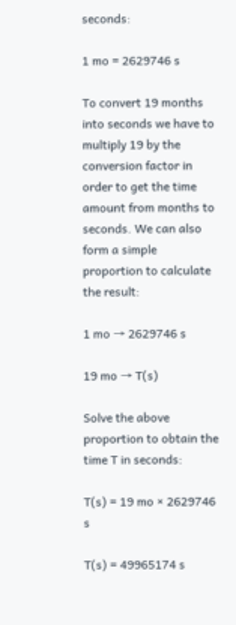seconds:

1 mo = 2629746 s

To convert 19 months into seconds we have to multiply 19 by the conversion factor in order to get the time amount from months to seconds. We can also form a simple proportion to calculate the result:

1 mo → 2629746 s

19 mo → T(s)

Solve the above proportion to obtain the time T in seconds:

T(s) = 19 mo × 2629746 s

T(s) = 49965174 s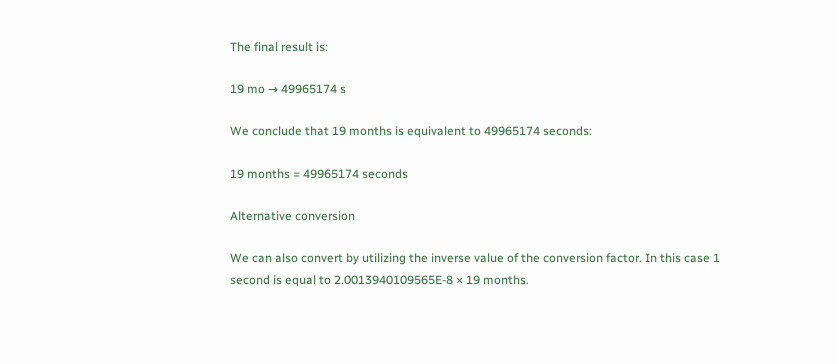The final result is:

19 mo → 49965174 s

We conclude that 19 months is equivalent to 49965174 seconds:

19 months = 49965174 seconds

Alternative conversion

We can also convert by utilizing the inverse value of the conversion factor. In this case 1 second is equal to 2.0013940109565E-8 × 19 months.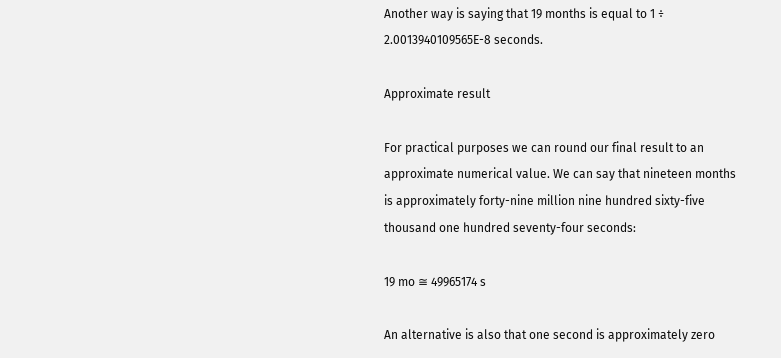Another way is saying that 19 months is equal to 1 ÷ 2.0013940109565E-8 seconds.

Approximate result

For practical purposes we can round our final result to an approximate numerical value. We can say that nineteen months is approximately forty-nine million nine hundred sixty-five thousand one hundred seventy-four seconds:

19 mo ≅ 49965174 s

An alternative is also that one second is approximately zero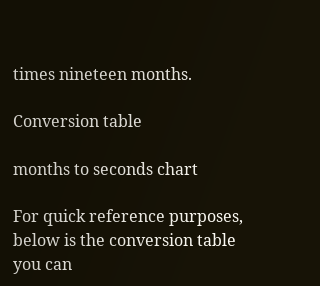times nineteen months.

Conversion table

months to seconds chart

For quick reference purposes, below is the conversion table you can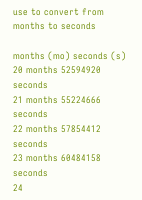use to convert from months to seconds

months (mo) seconds (s)
20 months 52594920 seconds
21 months 55224666 seconds
22 months 57854412 seconds
23 months 60484158 seconds
24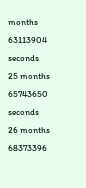months 63113904 seconds
25 months 65743650 seconds
26 months 68373396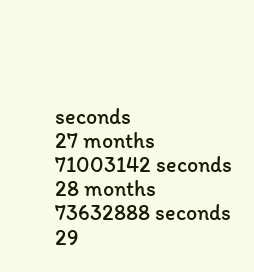seconds
27 months 71003142 seconds
28 months 73632888 seconds
29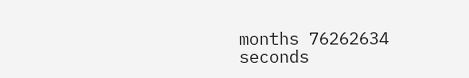months 76262634 seconds